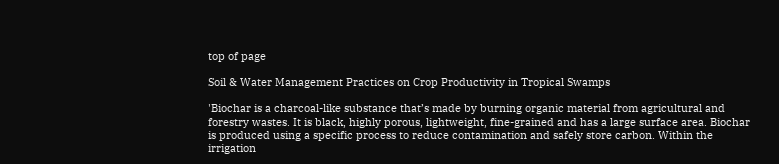top of page

Soil & Water Management Practices on Crop Productivity in Tropical Swamps

'Biochar is a charcoal-like substance that’s made by burning organic material from agricultural and forestry wastes. It is black, highly porous, lightweight, fine-grained and has a large surface area. Biochar is produced using a specific process to reduce contamination and safely store carbon. Within the irrigation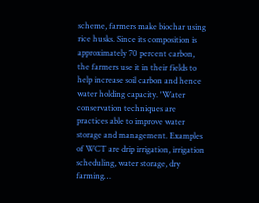scheme, farmers make biochar using rice husks. Since its composition is approximately 70 percent carbon, the farmers use it in their fields to help increase soil carbon and hence water holding capacity. 'Water conservation techniques are practices able to improve water storage and management. Examples of WCT are drip irrigation, irrigation scheduling, water storage, dry farming…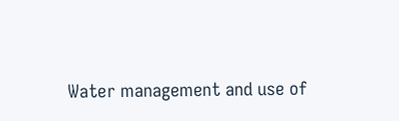Water management and use of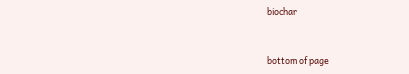biochar


bottom of page